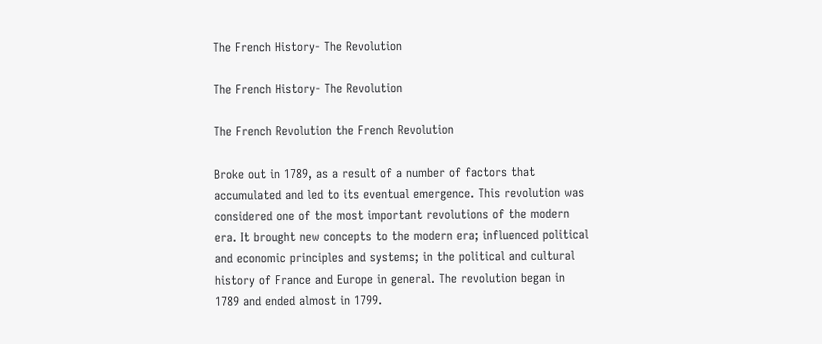The French History- The Revolution

The French History- The Revolution

The French Revolution the French Revolution

Broke out in 1789, as a result of a number of factors that accumulated and led to its eventual emergence. This revolution was considered one of the most important revolutions of the modern era. It brought new concepts to the modern era; influenced political and economic principles and systems; in the political and cultural history of France and Europe in general. The revolution began in 1789 and ended almost in 1799.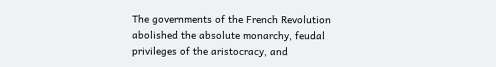The governments of the French Revolution abolished the absolute monarchy, feudal privileges of the aristocracy, and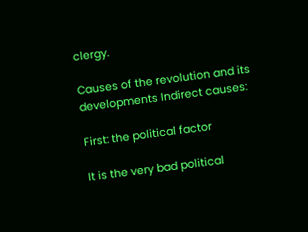clergy.

Causes of the revolution and its developments Indirect causes:

First: the political factor

It is the very bad political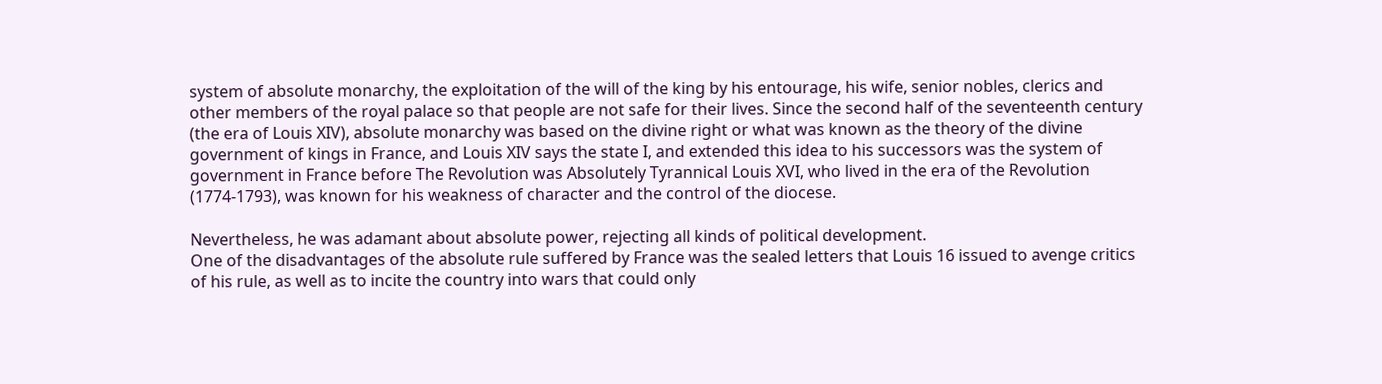system of absolute monarchy, the exploitation of the will of the king by his entourage, his wife, senior nobles, clerics and other members of the royal palace so that people are not safe for their lives. Since the second half of the seventeenth century (the era of Louis XIV), absolute monarchy was based on the divine right or what was known as the theory of the divine government of kings in France, and Louis XIV says the state I, and extended this idea to his successors was the system of government in France before The Revolution was Absolutely Tyrannical Louis XVI, who lived in the era of the Revolution (1774-1793), was known for his weakness of character and the control of the diocese.

Nevertheless, he was adamant about absolute power, rejecting all kinds of political development.
One of the disadvantages of the absolute rule suffered by France was the sealed letters that Louis 16 issued to avenge critics of his rule, as well as to incite the country into wars that could only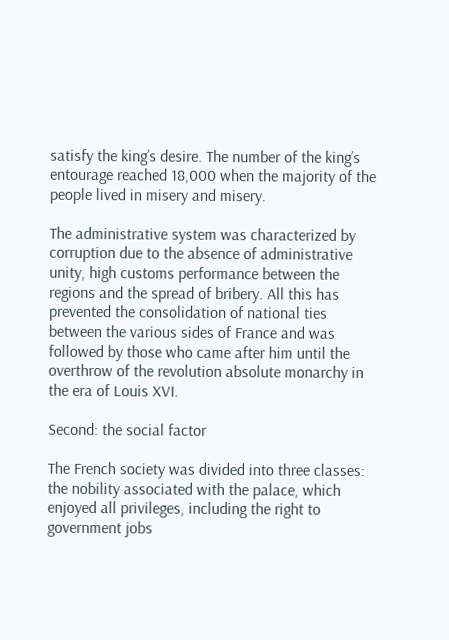satisfy the king’s desire. The number of the king’s entourage reached 18,000 when the majority of the people lived in misery and misery.

The administrative system was characterized by corruption due to the absence of administrative unity, high customs performance between the regions and the spread of bribery. All this has prevented the consolidation of national ties between the various sides of France and was followed by those who came after him until the overthrow of the revolution absolute monarchy in the era of Louis XVI.

Second: the social factor

The French society was divided into three classes: the nobility associated with the palace, which enjoyed all privileges, including the right to government jobs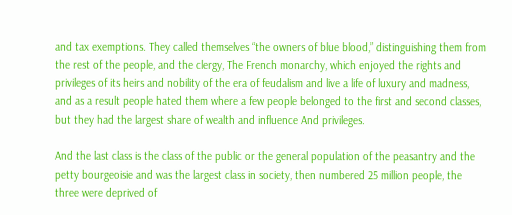and tax exemptions. They called themselves “the owners of blue blood,” distinguishing them from the rest of the people, and the clergy, The French monarchy, which enjoyed the rights and privileges of its heirs and nobility of the era of feudalism and live a life of luxury and madness, and as a result people hated them where a few people belonged to the first and second classes, but they had the largest share of wealth and influence And privileges.

And the last class is the class of the public or the general population of the peasantry and the petty bourgeoisie and was the largest class in society, then numbered 25 million people, the three were deprived of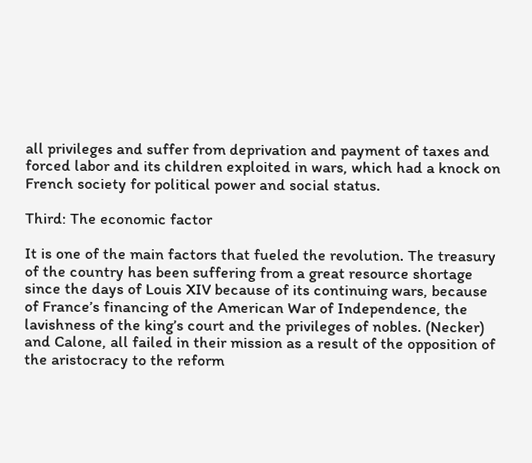all privileges and suffer from deprivation and payment of taxes and forced labor and its children exploited in wars, which had a knock on French society for political power and social status.

Third: The economic factor

It is one of the main factors that fueled the revolution. The treasury of the country has been suffering from a great resource shortage since the days of Louis XIV because of its continuing wars, because of France’s financing of the American War of Independence, the lavishness of the king’s court and the privileges of nobles. (Necker) and Calone, all failed in their mission as a result of the opposition of the aristocracy to the reform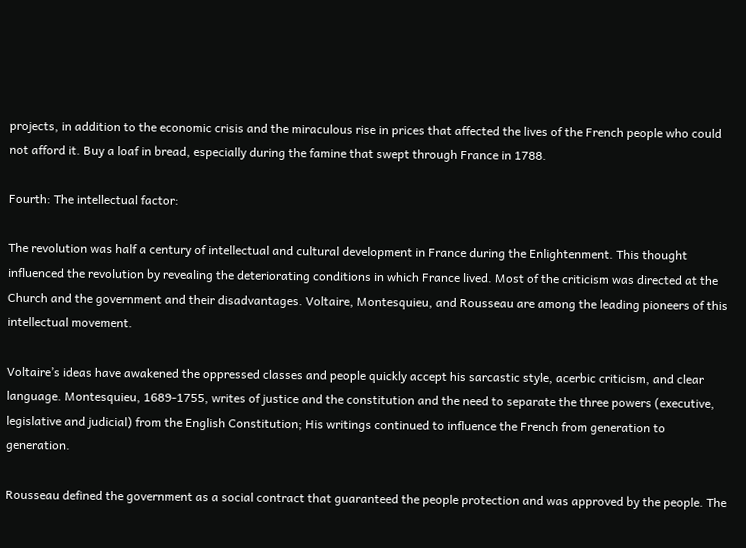projects, in addition to the economic crisis and the miraculous rise in prices that affected the lives of the French people who could not afford it. Buy a loaf in bread, especially during the famine that swept through France in 1788.

Fourth: The intellectual factor:

The revolution was half a century of intellectual and cultural development in France during the Enlightenment. This thought influenced the revolution by revealing the deteriorating conditions in which France lived. Most of the criticism was directed at the Church and the government and their disadvantages. Voltaire, Montesquieu, and Rousseau are among the leading pioneers of this intellectual movement.

Voltaire’s ideas have awakened the oppressed classes and people quickly accept his sarcastic style, acerbic criticism, and clear language. Montesquieu, 1689-1755, writes of justice and the constitution and the need to separate the three powers (executive, legislative and judicial) from the English Constitution; His writings continued to influence the French from generation to generation.

Rousseau defined the government as a social contract that guaranteed the people protection and was approved by the people. The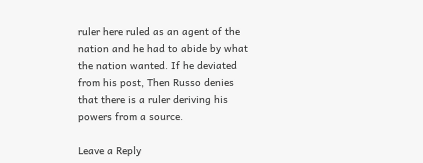ruler here ruled as an agent of the nation and he had to abide by what the nation wanted. If he deviated from his post, Then Russo denies that there is a ruler deriving his powers from a source.

Leave a Reply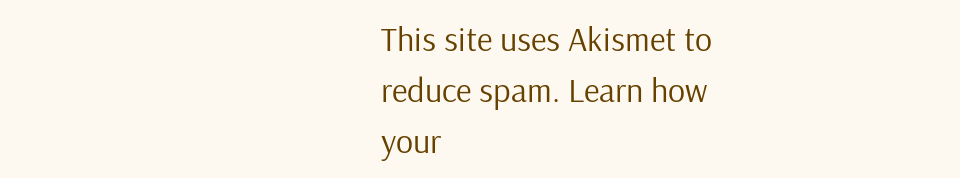This site uses Akismet to reduce spam. Learn how your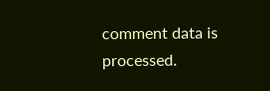comment data is processed.